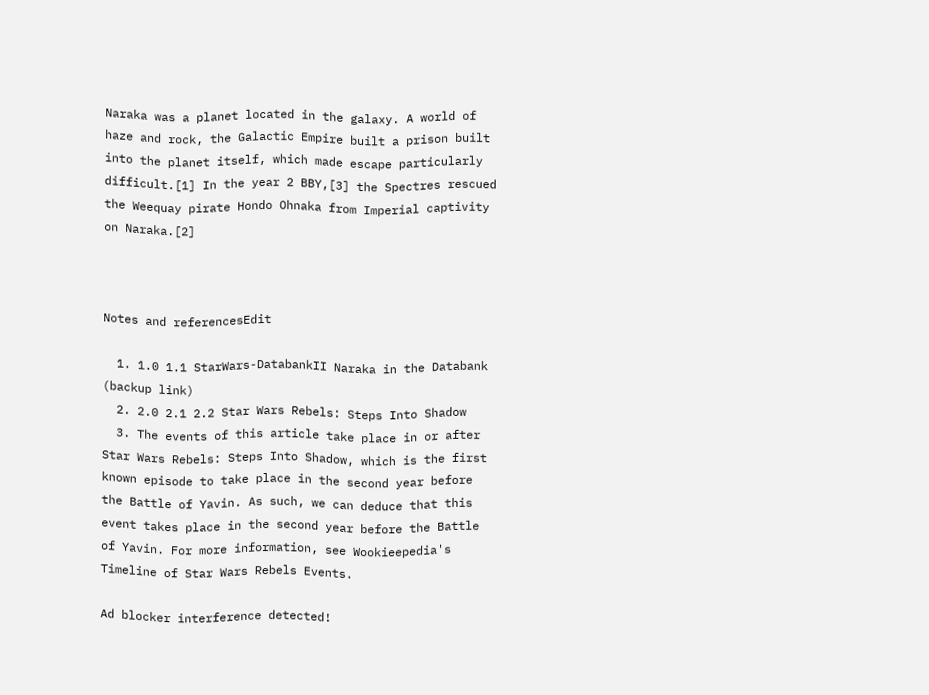Naraka was a planet located in the galaxy. A world of haze and rock, the Galactic Empire built a prison built into the planet itself, which made escape particularly difficult.[1] In the year 2 BBY,[3] the Spectres rescued the Weequay pirate Hondo Ohnaka from Imperial captivity on Naraka.[2]



Notes and referencesEdit

  1. 1.0 1.1 StarWars-DatabankII Naraka in the Databank (backup link)
  2. 2.0 2.1 2.2 Star Wars Rebels: Steps Into Shadow
  3. The events of this article take place in or after Star Wars Rebels: Steps Into Shadow, which is the first known episode to take place in the second year before the Battle of Yavin. As such, we can deduce that this event takes place in the second year before the Battle of Yavin. For more information, see Wookieepedia's Timeline of Star Wars Rebels Events.

Ad blocker interference detected!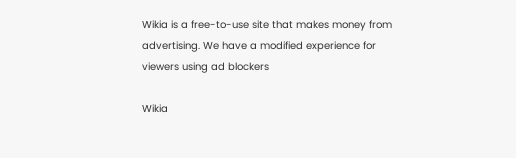Wikia is a free-to-use site that makes money from advertising. We have a modified experience for viewers using ad blockers

Wikia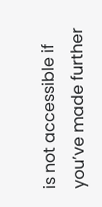is not accessible if you’ve made further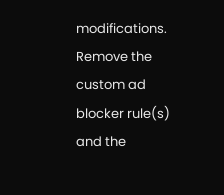modifications. Remove the custom ad blocker rule(s) and the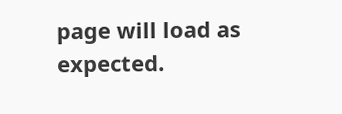page will load as expected.